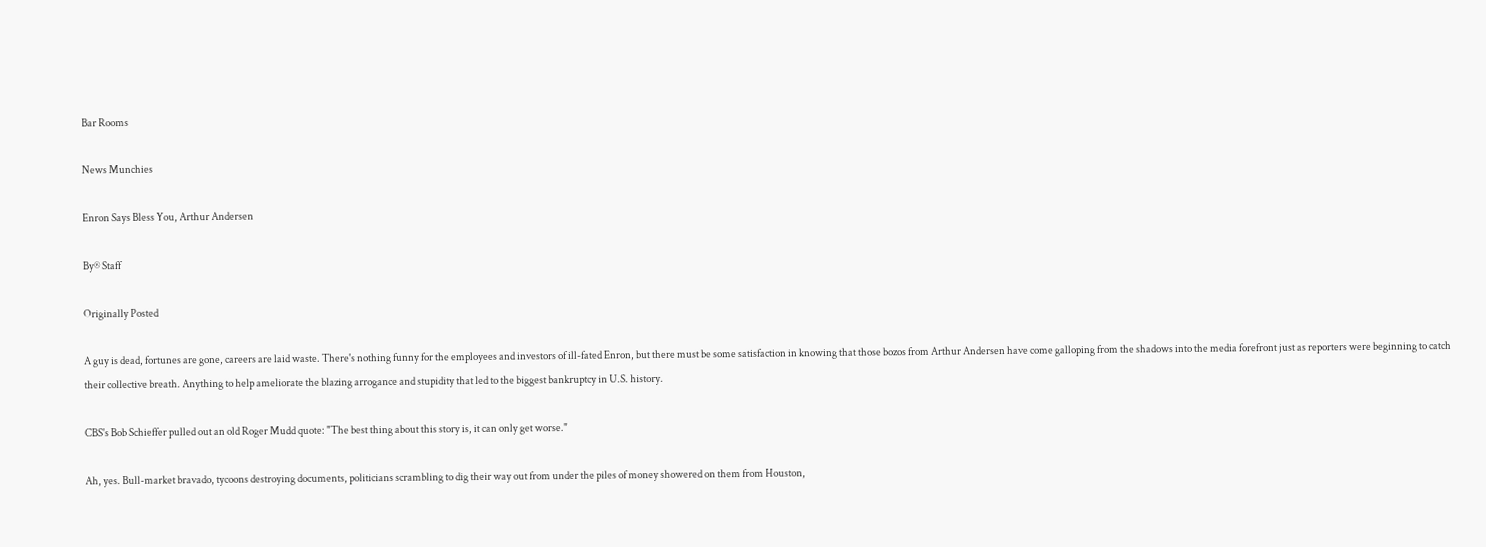Bar Rooms

News Munchies

Enron Says Bless You, Arthur Andersen

By® Staff

Originally Posted

A guy is dead, fortunes are gone, careers are laid waste. There's nothing funny for the employees and investors of ill-fated Enron, but there must be some satisfaction in knowing that those bozos from Arthur Andersen have come galloping from the shadows into the media forefront just as reporters were beginning to catch their collective breath. Anything to help ameliorate the blazing arrogance and stupidity that led to the biggest bankruptcy in U.S. history.

CBS's Bob Schieffer pulled out an old Roger Mudd quote: "The best thing about this story is, it can only get worse."

Ah, yes. Bull-market bravado, tycoons destroying documents, politicians scrambling to dig their way out from under the piles of money showered on them from Houston,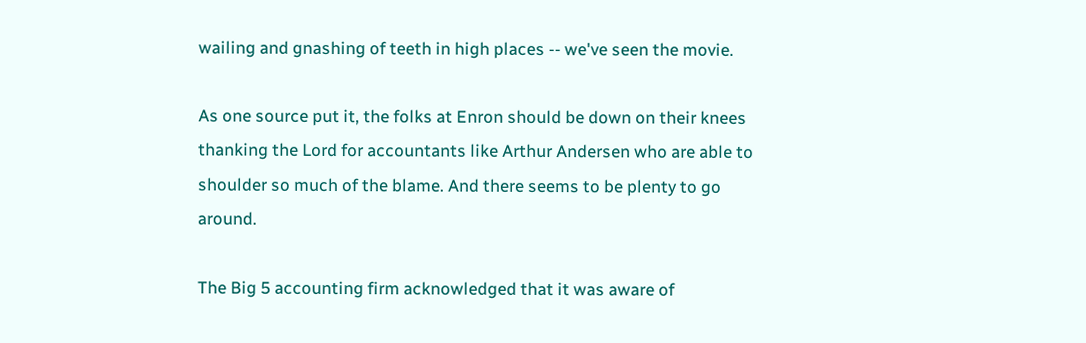wailing and gnashing of teeth in high places -- we've seen the movie.

As one source put it, the folks at Enron should be down on their knees thanking the Lord for accountants like Arthur Andersen who are able to shoulder so much of the blame. And there seems to be plenty to go around.

The Big 5 accounting firm acknowledged that it was aware of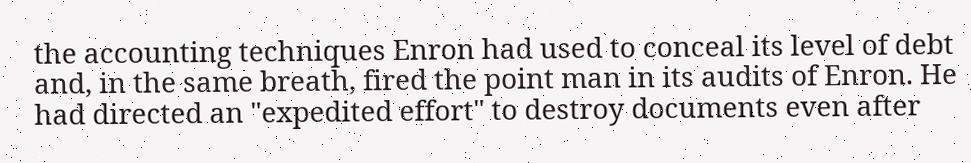the accounting techniques Enron had used to conceal its level of debt and, in the same breath, fired the point man in its audits of Enron. He had directed an "expedited effort" to destroy documents even after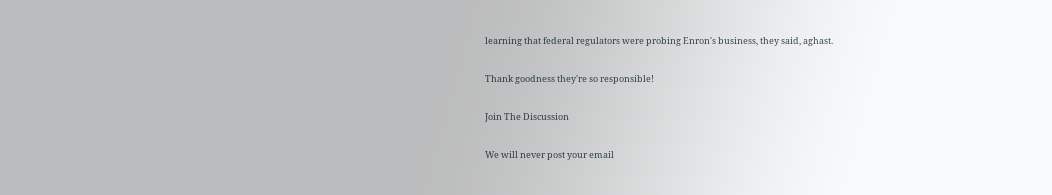learning that federal regulators were probing Enron's business, they said, aghast.

Thank goodness they're so responsible!

Join The Discussion

We will never post your email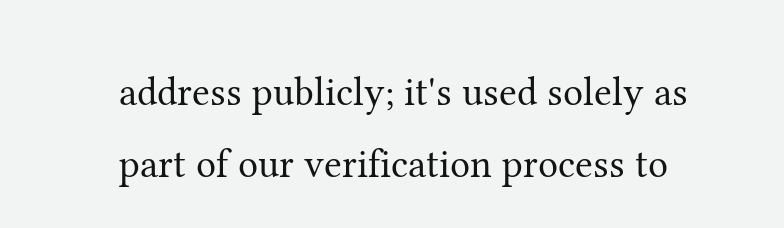address publicly; it's used solely as part of our verification process to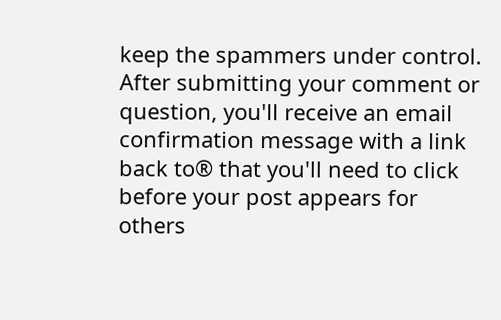keep the spammers under control. After submitting your comment or question, you'll receive an email confirmation message with a link back to® that you'll need to click before your post appears for others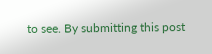to see. By submitting this post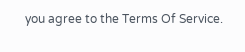you agree to the Terms Of Service.